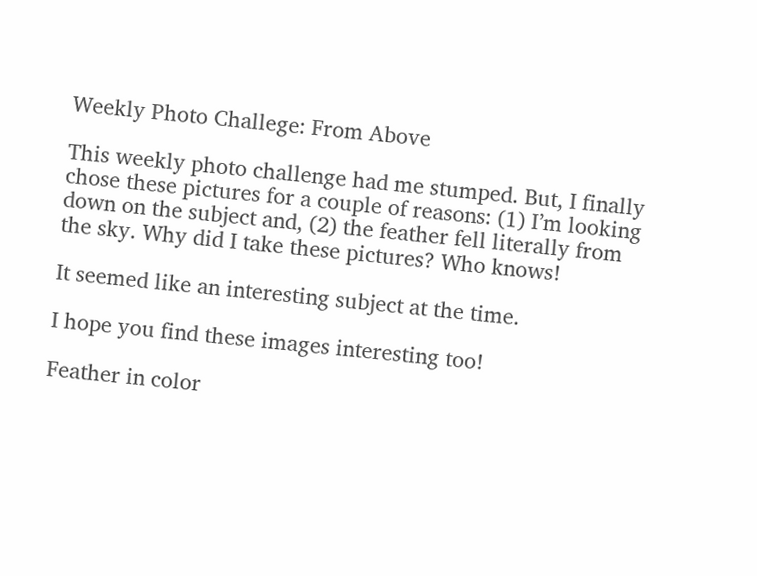Weekly Photo Challege: From Above

This weekly photo challenge had me stumped. But, I finally chose these pictures for a couple of reasons: (1) I’m looking down on the subject and, (2) the feather fell literally from the sky. Why did I take these pictures? Who knows!

It seemed like an interesting subject at the time.

I hope you find these images interesting too!

Feather in color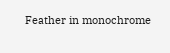Feather in monochrome